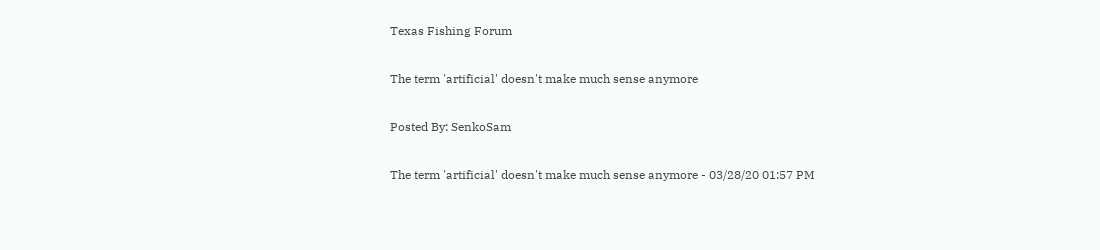Texas Fishing Forum

The term 'artificial' doesn't make much sense anymore

Posted By: SenkoSam

The term 'artificial' doesn't make much sense anymore - 03/28/20 01:57 PM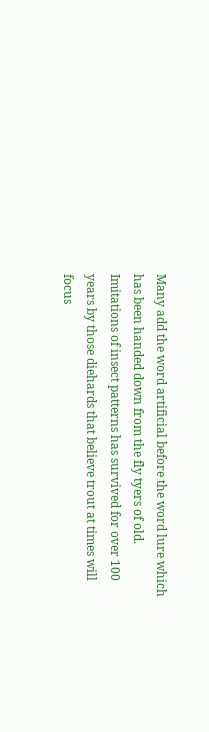Many add the word artificial before the word lure which has been handed down from the fly tyers of old. Imitations of insect patterns has survived for over 100 years by those diehards that believe trout at times will focus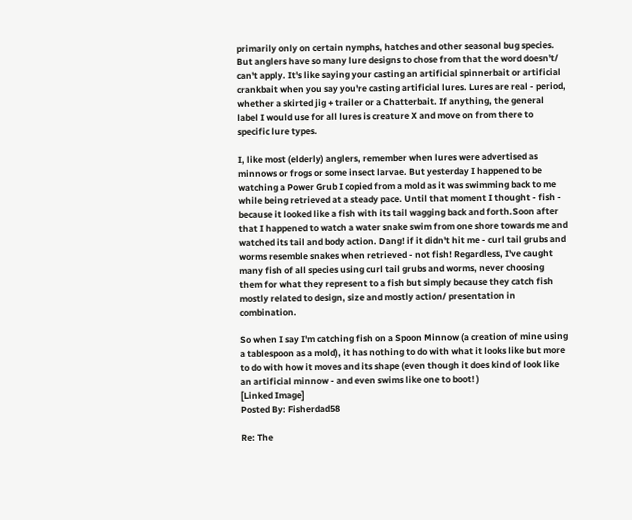primarily only on certain nymphs, hatches and other seasonal bug species. But anglers have so many lure designs to chose from that the word doesn't/ can't apply. It's like saying your casting an artificial spinnerbait or artificial crankbait when you say you're casting artificial lures. Lures are real - period, whether a skirted jig + trailer or a Chatterbait. If anything, the general label I would use for all lures is creature X and move on from there to specific lure types.

I, like most (elderly) anglers, remember when lures were advertised as minnows or frogs or some insect larvae. But yesterday I happened to be watching a Power Grub I copied from a mold as it was swimming back to me while being retrieved at a steady pace. Until that moment I thought - fish - because it looked like a fish with its tail wagging back and forth.Soon after that I happened to watch a water snake swim from one shore towards me and watched its tail and body action. Dang! if it didn't hit me - curl tail grubs and worms resemble snakes when retrieved - not fish! Regardless, I've caught many fish of all species using curl tail grubs and worms, never choosing them for what they represent to a fish but simply because they catch fish mostly related to design, size and mostly action/ presentation in combination.

So when I say I'm catching fish on a Spoon Minnow (a creation of mine using a tablespoon as a mold), it has nothing to do with what it looks like but more to do with how it moves and its shape (even though it does kind of look like an artificial minnow - and even swims like one to boot! )
[Linked Image]
Posted By: Fisherdad58

Re: The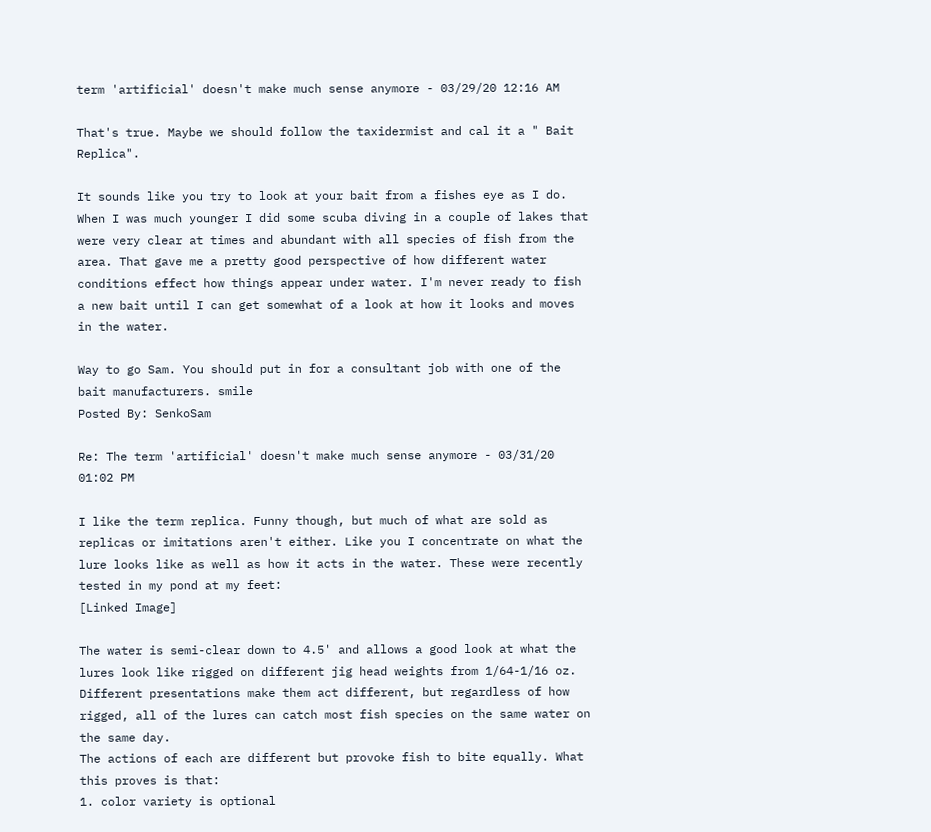term 'artificial' doesn't make much sense anymore - 03/29/20 12:16 AM

That's true. Maybe we should follow the taxidermist and cal it a " Bait Replica".

It sounds like you try to look at your bait from a fishes eye as I do. When I was much younger I did some scuba diving in a couple of lakes that were very clear at times and abundant with all species of fish from the area. That gave me a pretty good perspective of how different water conditions effect how things appear under water. I'm never ready to fish a new bait until I can get somewhat of a look at how it looks and moves in the water.

Way to go Sam. You should put in for a consultant job with one of the bait manufacturers. smile
Posted By: SenkoSam

Re: The term 'artificial' doesn't make much sense anymore - 03/31/20 01:02 PM

I like the term replica. Funny though, but much of what are sold as replicas or imitations aren't either. Like you I concentrate on what the lure looks like as well as how it acts in the water. These were recently tested in my pond at my feet:
[Linked Image]

The water is semi-clear down to 4.5' and allows a good look at what the lures look like rigged on different jig head weights from 1/64-1/16 oz. Different presentations make them act different, but regardless of how rigged, all of the lures can catch most fish species on the same water on the same day.
The actions of each are different but provoke fish to bite equally. What this proves is that:
1. color variety is optional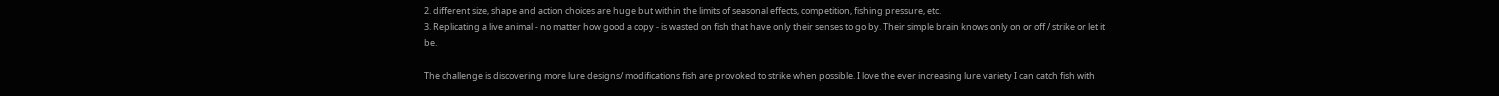2. different size, shape and action choices are huge but within the limits of seasonal effects, competition, fishing pressure, etc.
3. Replicating a live animal - no matter how good a copy - is wasted on fish that have only their senses to go by. Their simple brain knows only on or off / strike or let it be.

The challenge is discovering more lure designs/ modifications fish are provoked to strike when possible. I love the ever increasing lure variety I can catch fish with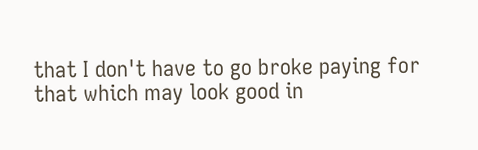that I don't have to go broke paying for that which may look good in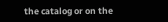the catalog or on the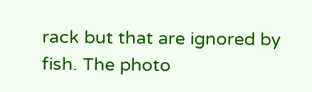rack but that are ignored by fish. The photo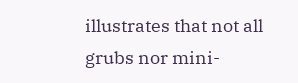illustrates that not all grubs nor mini-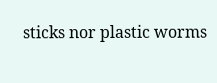sticks nor plastic worms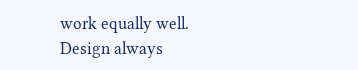work equally well. Design always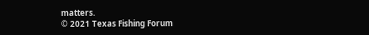matters.
© 2021 Texas Fishing Forum